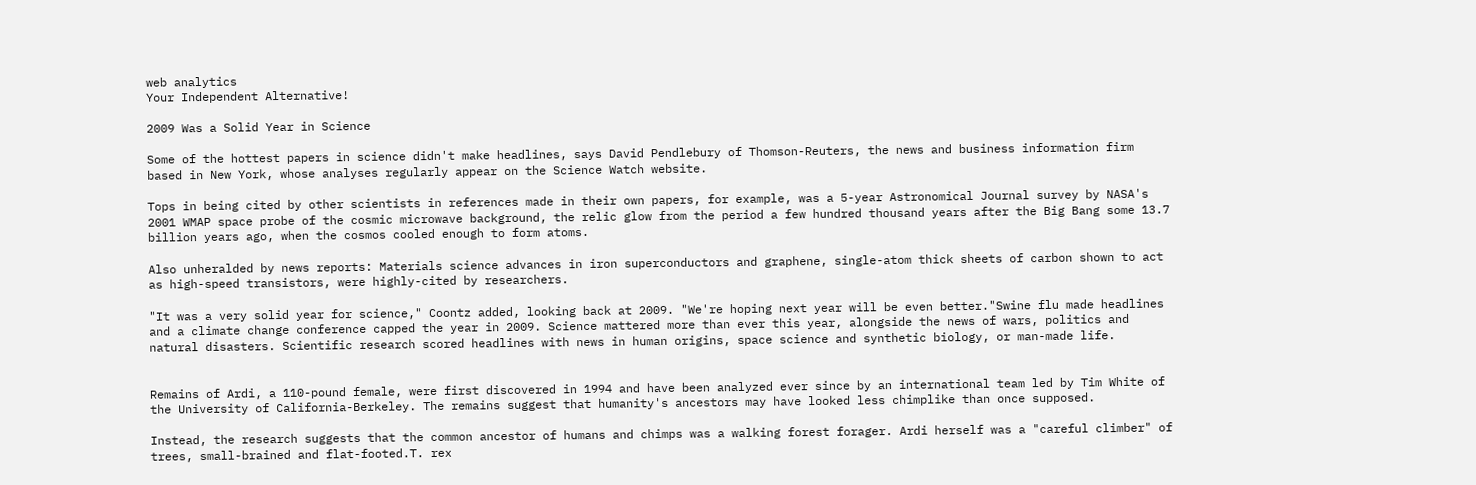web analytics
Your Independent Alternative!

2009 Was a Solid Year in Science

Some of the hottest papers in science didn't make headlines, says David Pendlebury of Thomson-Reuters, the news and business information firm based in New York, whose analyses regularly appear on the Science Watch website.

Tops in being cited by other scientists in references made in their own papers, for example, was a 5-year Astronomical Journal survey by NASA's 2001 WMAP space probe of the cosmic microwave background, the relic glow from the period a few hundred thousand years after the Big Bang some 13.7 billion years ago, when the cosmos cooled enough to form atoms.

Also unheralded by news reports: Materials science advances in iron superconductors and graphene, single-atom thick sheets of carbon shown to act as high-speed transistors, were highly-cited by researchers.

"It was a very solid year for science," Coontz added, looking back at 2009. "We're hoping next year will be even better."Swine flu made headlines and a climate change conference capped the year in 2009. Science mattered more than ever this year, alongside the news of wars, politics and natural disasters. Scientific research scored headlines with news in human origins, space science and synthetic biology, or man-made life.


Remains of Ardi, a 110-pound female, were first discovered in 1994 and have been analyzed ever since by an international team led by Tim White of the University of California-Berkeley. The remains suggest that humanity's ancestors may have looked less chimplike than once supposed.

Instead, the research suggests that the common ancestor of humans and chimps was a walking forest forager. Ardi herself was a "careful climber" of trees, small-brained and flat-footed.T. rex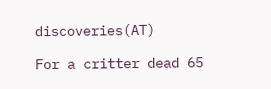discoveries(AT)

For a critter dead 65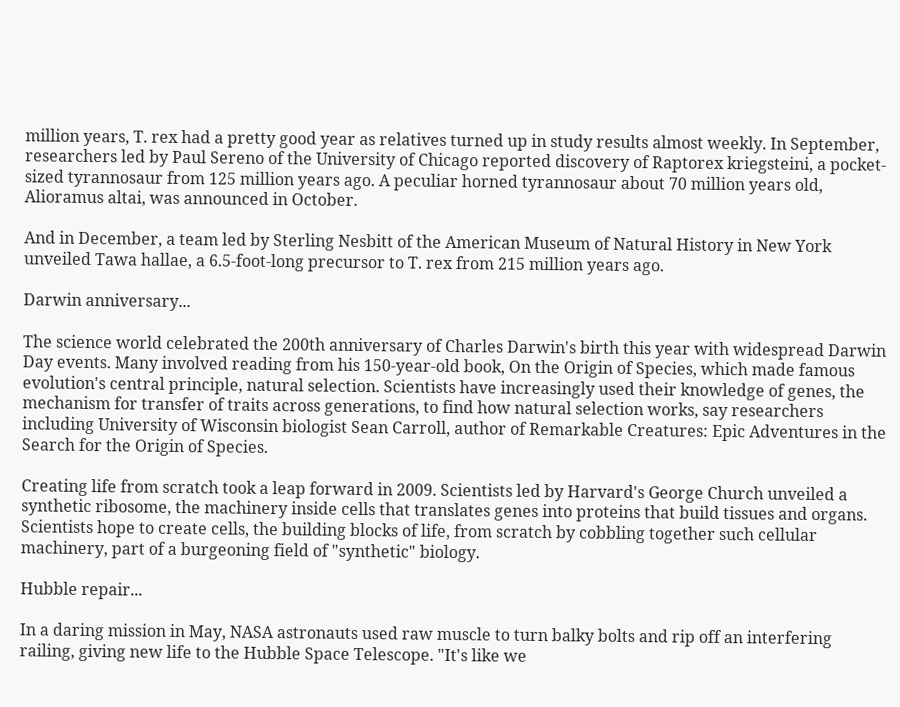million years, T. rex had a pretty good year as relatives turned up in study results almost weekly. In September, researchers led by Paul Sereno of the University of Chicago reported discovery of Raptorex kriegsteini, a pocket-sized tyrannosaur from 125 million years ago. A peculiar horned tyrannosaur about 70 million years old, Alioramus altai, was announced in October.

And in December, a team led by Sterling Nesbitt of the American Museum of Natural History in New York unveiled Tawa hallae, a 6.5-foot-long precursor to T. rex from 215 million years ago.

Darwin anniversary...

The science world celebrated the 200th anniversary of Charles Darwin's birth this year with widespread Darwin Day events. Many involved reading from his 150-year-old book, On the Origin of Species, which made famous evolution's central principle, natural selection. Scientists have increasingly used their knowledge of genes, the mechanism for transfer of traits across generations, to find how natural selection works, say researchers including University of Wisconsin biologist Sean Carroll, author of Remarkable Creatures: Epic Adventures in the Search for the Origin of Species.

Creating life from scratch took a leap forward in 2009. Scientists led by Harvard's George Church unveiled a synthetic ribosome, the machinery inside cells that translates genes into proteins that build tissues and organs. Scientists hope to create cells, the building blocks of life, from scratch by cobbling together such cellular machinery, part of a burgeoning field of "synthetic" biology.

Hubble repair...

In a daring mission in May, NASA astronauts used raw muscle to turn balky bolts and rip off an interfering railing, giving new life to the Hubble Space Telescope. "It's like we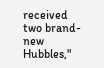received two brand-new Hubbles,"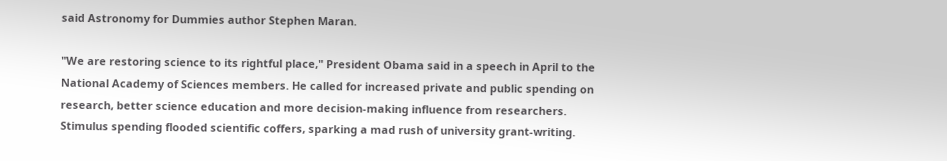said Astronomy for Dummies author Stephen Maran.

"We are restoring science to its rightful place," President Obama said in a speech in April to the National Academy of Sciences members. He called for increased private and public spending on research, better science education and more decision-making influence from researchers. Stimulus spending flooded scientific coffers, sparking a mad rush of university grant-writing.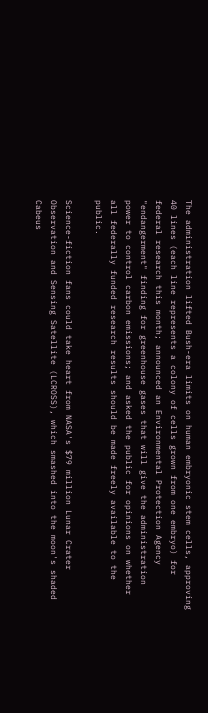The administration lifted Bush-era limits on human embryonic stem cells, approving 40 lines (each line represents a colony of cells grown from one embryo) for federal research this month; announced an Environmental Protection Agency "endangerment" finding for greenhouse gases that will give the administration power to control carbon emissions; and asked the public for opinions on whether all federally funded research results should be made freely available to the public.

Science-fiction fans could take heart from NASA's $79 million Lunar Crater Observation and Sensing Satellite (LCROSS), which smashed into the moon's shaded Cabeus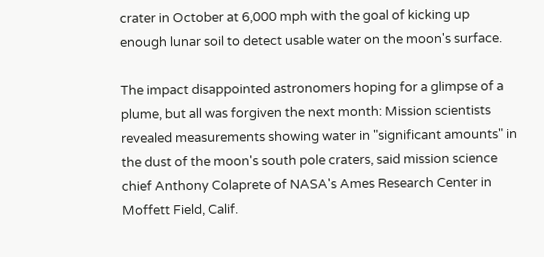crater in October at 6,000 mph with the goal of kicking up enough lunar soil to detect usable water on the moon's surface.

The impact disappointed astronomers hoping for a glimpse of a plume, but all was forgiven the next month: Mission scientists revealed measurements showing water in "significant amounts" in the dust of the moon's south pole craters, said mission science chief Anthony Colaprete of NASA's Ames Research Center in Moffett Field, Calif.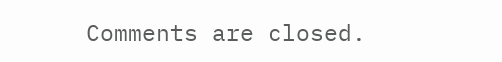Comments are closed.